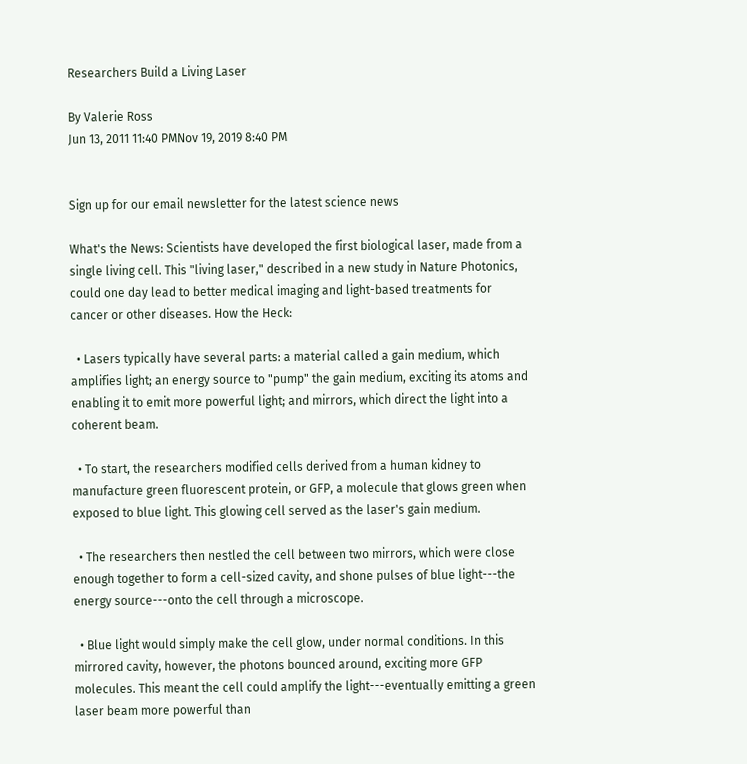Researchers Build a Living Laser

By Valerie Ross
Jun 13, 2011 11:40 PMNov 19, 2019 8:40 PM


Sign up for our email newsletter for the latest science news

What's the News: Scientists have developed the first biological laser, made from a single living cell. This "living laser," described in a new study in Nature Photonics, could one day lead to better medical imaging and light-based treatments for cancer or other diseases. How the Heck:

  • Lasers typically have several parts: a material called a gain medium, which amplifies light; an energy source to "pump" the gain medium, exciting its atoms and enabling it to emit more powerful light; and mirrors, which direct the light into a coherent beam.

  • To start, the researchers modified cells derived from a human kidney to manufacture green fluorescent protein, or GFP, a molecule that glows green when exposed to blue light. This glowing cell served as the laser's gain medium.

  • The researchers then nestled the cell between two mirrors, which were close enough together to form a cell-sized cavity, and shone pulses of blue light---the energy source---onto the cell through a microscope.

  • Blue light would simply make the cell glow, under normal conditions. In this mirrored cavity, however, the photons bounced around, exciting more GFP molecules. This meant the cell could amplify the light---eventually emitting a green laser beam more powerful than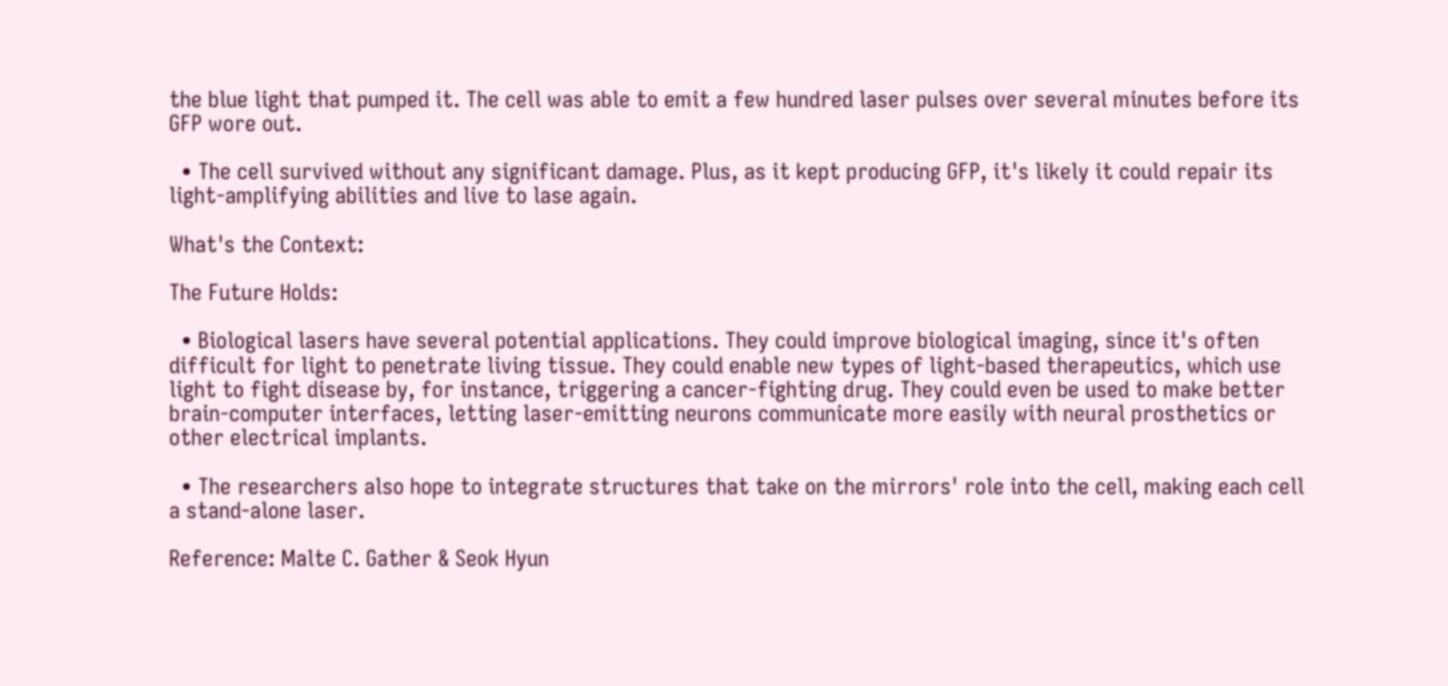the blue light that pumped it. The cell was able to emit a few hundred laser pulses over several minutes before its GFP wore out.

  • The cell survived without any significant damage. Plus, as it kept producing GFP, it's likely it could repair its light-amplifying abilities and live to lase again.

What's the Context:

The Future Holds:

  • Biological lasers have several potential applications. They could improve biological imaging, since it's often difficult for light to penetrate living tissue. They could enable new types of light-based therapeutics, which use light to fight disease by, for instance, triggering a cancer-fighting drug. They could even be used to make better brain-computer interfaces, letting laser-emitting neurons communicate more easily with neural prosthetics or other electrical implants.

  • The researchers also hope to integrate structures that take on the mirrors' role into the cell, making each cell a stand-alone laser.

Reference: Malte C. Gather & Seok Hyun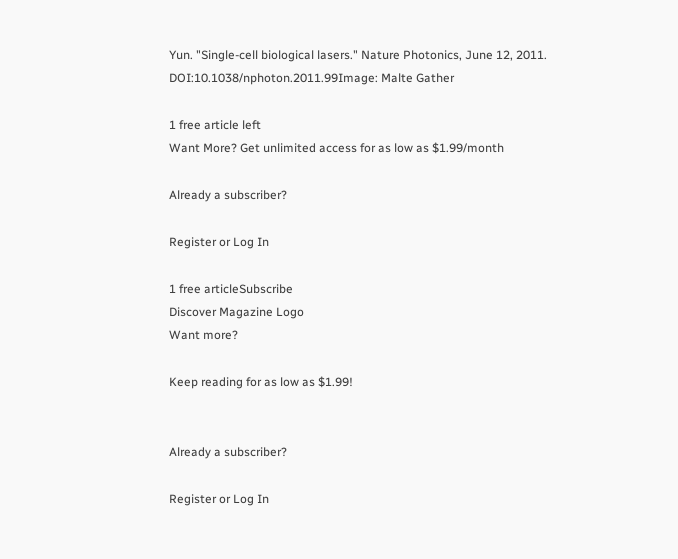Yun. "Single-cell biological lasers." Nature Photonics, June 12, 2011. DOI:10.1038/nphoton.2011.99Image: Malte Gather

1 free article left
Want More? Get unlimited access for as low as $1.99/month

Already a subscriber?

Register or Log In

1 free articleSubscribe
Discover Magazine Logo
Want more?

Keep reading for as low as $1.99!


Already a subscriber?

Register or Log In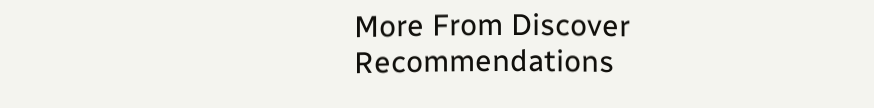More From Discover
Recommendations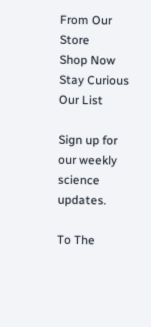From Our Store
Shop Now
Stay Curious
Our List

Sign up for our weekly science updates.

To The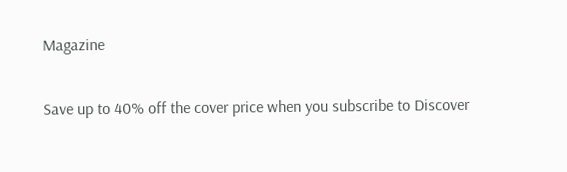Magazine

Save up to 40% off the cover price when you subscribe to Discover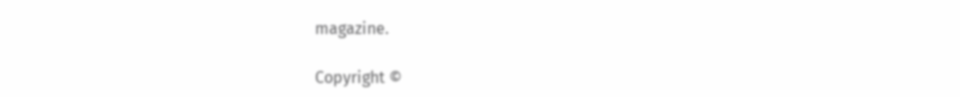magazine.

Copyright ©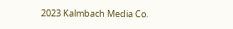2023 Kalmbach Media Co.